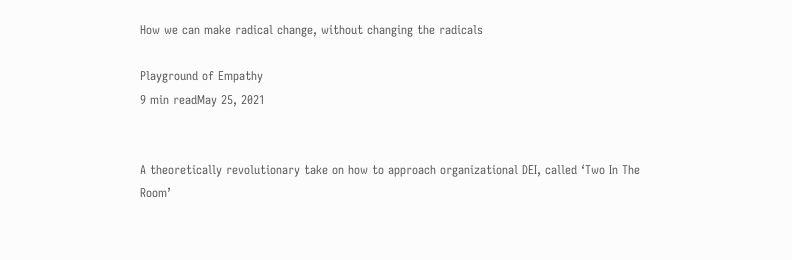How we can make radical change, without changing the radicals

Playground of Empathy
9 min readMay 25, 2021


A theoretically revolutionary take on how to approach organizational DEI, called ‘Two In The Room’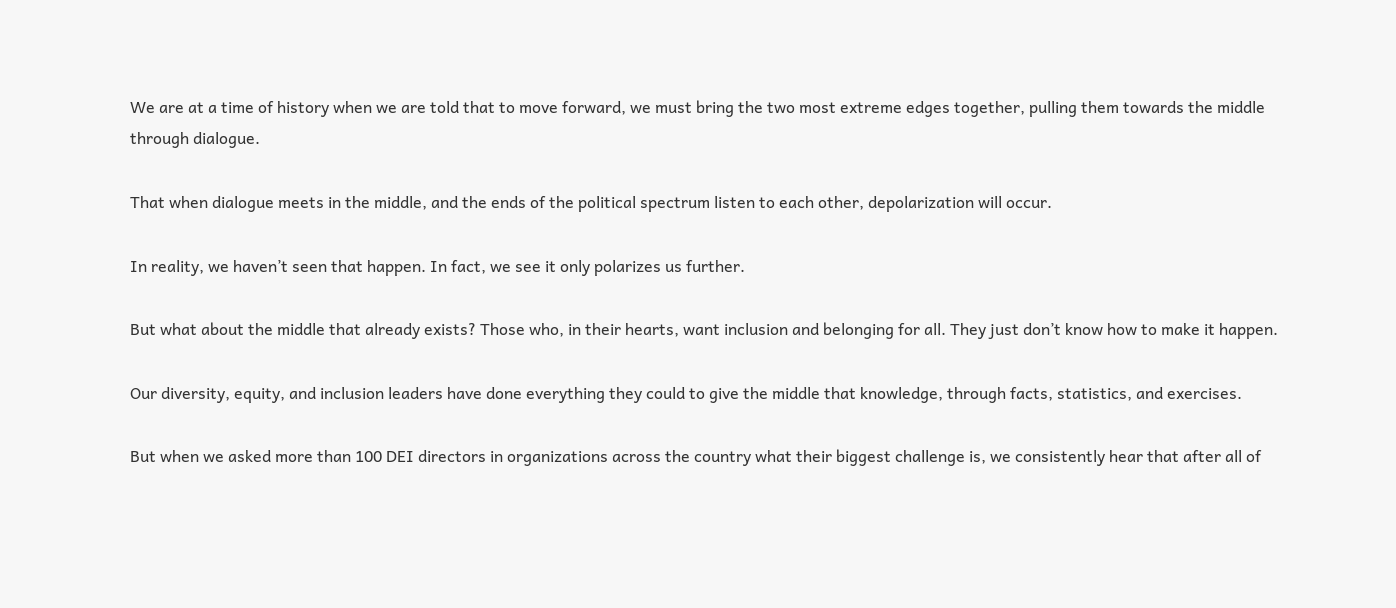We are at a time of history when we are told that to move forward, we must bring the two most extreme edges together, pulling them towards the middle through dialogue.

That when dialogue meets in the middle, and the ends of the political spectrum listen to each other, depolarization will occur.

In reality, we haven’t seen that happen. In fact, we see it only polarizes us further.

But what about the middle that already exists? Those who, in their hearts, want inclusion and belonging for all. They just don’t know how to make it happen.

Our diversity, equity, and inclusion leaders have done everything they could to give the middle that knowledge, through facts, statistics, and exercises.

But when we asked more than 100 DEI directors in organizations across the country what their biggest challenge is, we consistently hear that after all of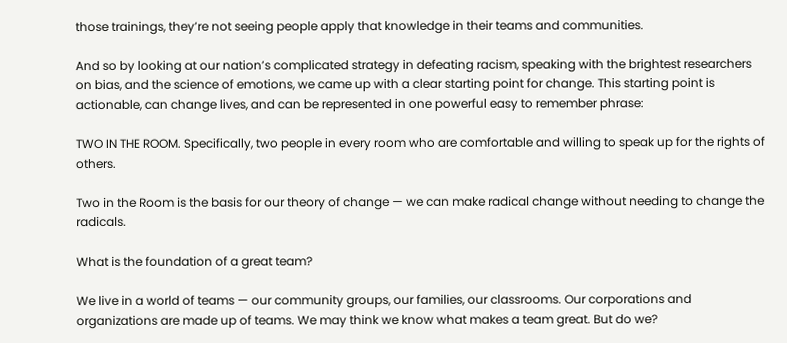those trainings, they’re not seeing people apply that knowledge in their teams and communities.

And so by looking at our nation’s complicated strategy in defeating racism, speaking with the brightest researchers on bias, and the science of emotions, we came up with a clear starting point for change. This starting point is actionable, can change lives, and can be represented in one powerful easy to remember phrase:

TWO IN THE ROOM. Specifically, two people in every room who are comfortable and willing to speak up for the rights of others.

Two in the Room is the basis for our theory of change — we can make radical change without needing to change the radicals.

What is the foundation of a great team?

We live in a world of teams — our community groups, our families, our classrooms. Our corporations and organizations are made up of teams. We may think we know what makes a team great. But do we?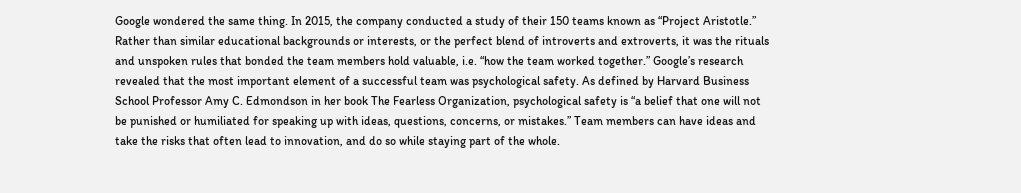Google wondered the same thing. In 2015, the company conducted a study of their 150 teams known as “Project Aristotle.” Rather than similar educational backgrounds or interests, or the perfect blend of introverts and extroverts, it was the rituals and unspoken rules that bonded the team members hold valuable, i.e. “how the team worked together.” Google’s research revealed that the most important element of a successful team was psychological safety. As defined by Harvard Business School Professor Amy C. Edmondson in her book The Fearless Organization, psychological safety is “a belief that one will not be punished or humiliated for speaking up with ideas, questions, concerns, or mistakes.” Team members can have ideas and take the risks that often lead to innovation, and do so while staying part of the whole.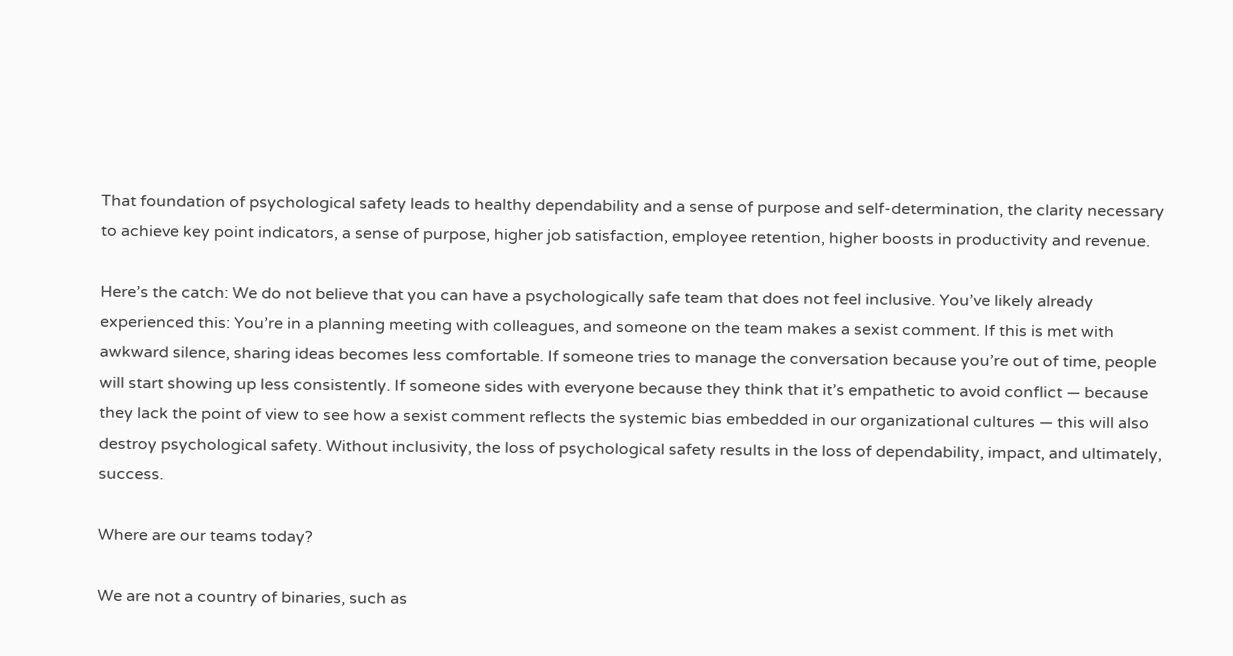That foundation of psychological safety leads to healthy dependability and a sense of purpose and self-determination, the clarity necessary to achieve key point indicators, a sense of purpose, higher job satisfaction, employee retention, higher boosts in productivity and revenue.

Here’s the catch: We do not believe that you can have a psychologically safe team that does not feel inclusive. You’ve likely already experienced this: You’re in a planning meeting with colleagues, and someone on the team makes a sexist comment. If this is met with awkward silence, sharing ideas becomes less comfortable. If someone tries to manage the conversation because you’re out of time, people will start showing up less consistently. If someone sides with everyone because they think that it’s empathetic to avoid conflict — because they lack the point of view to see how a sexist comment reflects the systemic bias embedded in our organizational cultures — this will also destroy psychological safety. Without inclusivity, the loss of psychological safety results in the loss of dependability, impact, and ultimately, success.

Where are our teams today?

We are not a country of binaries, such as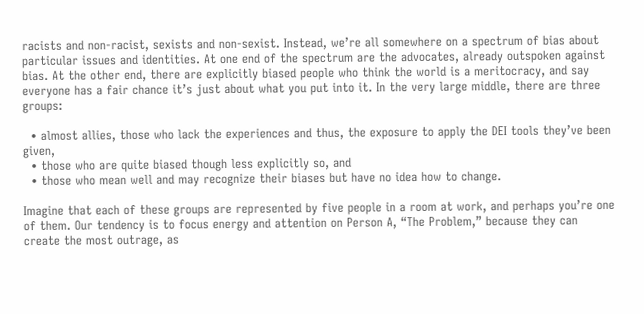racists and non-racist, sexists and non-sexist. Instead, we’re all somewhere on a spectrum of bias about particular issues and identities. At one end of the spectrum are the advocates, already outspoken against bias. At the other end, there are explicitly biased people who think the world is a meritocracy, and say everyone has a fair chance it’s just about what you put into it. In the very large middle, there are three groups:

  • almost allies, those who lack the experiences and thus, the exposure to apply the DEI tools they’ve been given,
  • those who are quite biased though less explicitly so, and
  • those who mean well and may recognize their biases but have no idea how to change.

Imagine that each of these groups are represented by five people in a room at work, and perhaps you’re one of them. Our tendency is to focus energy and attention on Person A, “The Problem,” because they can create the most outrage, as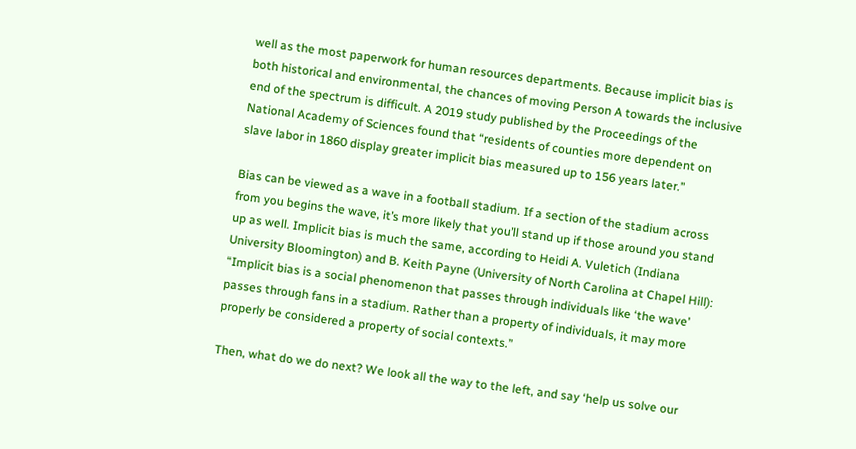well as the most paperwork for human resources departments. Because implicit bias is both historical and environmental, the chances of moving Person A towards the inclusive end of the spectrum is difficult. A 2019 study published by the Proceedings of the National Academy of Sciences found that “residents of counties more dependent on slave labor in 1860 display greater implicit bias measured up to 156 years later.”

Bias can be viewed as a wave in a football stadium. If a section of the stadium across from you begins the wave, it’s more likely that you’ll stand up if those around you stand up as well. Implicit bias is much the same, according to Heidi A. Vuletich (Indiana University Bloomington) and B. Keith Payne (University of North Carolina at Chapel Hill): “Implicit bias is a social phenomenon that passes through individuals like ‘the wave’ passes through fans in a stadium. Rather than a property of individuals, it may more properly be considered a property of social contexts.”

Then, what do we do next? We look all the way to the left, and say ‘help us solve our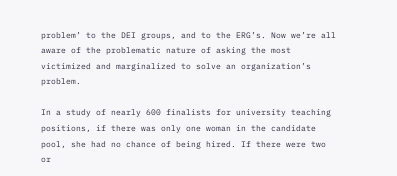problem’ to the DEI groups, and to the ERG’s. Now we’re all aware of the problematic nature of asking the most victimized and marginalized to solve an organization’s problem.

In a study of nearly 600 finalists for university teaching positions, if there was only one woman in the candidate pool, she had no chance of being hired. If there were two or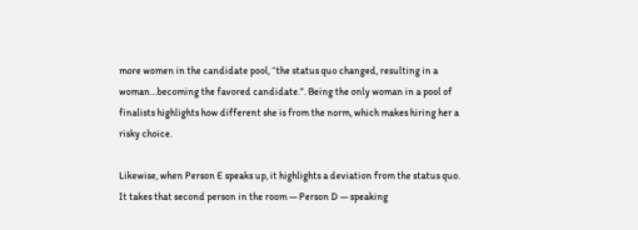more women in the candidate pool, “the status quo changed, resulting in a woman…becoming the favored candidate.”. Being the only woman in a pool of finalists highlights how different she is from the norm, which makes hiring her a risky choice.

Likewise, when Person E speaks up, it highlights a deviation from the status quo. It takes that second person in the room — Person D — speaking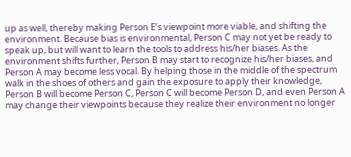up as well, thereby making Person E’s viewpoint more viable, and shifting the environment. Because bias is environmental, Person C may not yet be ready to speak up, but will want to learn the tools to address his/her biases. As the environment shifts further, Person B may start to recognize his/her biases, and Person A may become less vocal. By helping those in the middle of the spectrum walk in the shoes of others and gain the exposure to apply their knowledge, Person B will become Person C, Person C will become Person D, and even Person A may change their viewpoints because they realize their environment no longer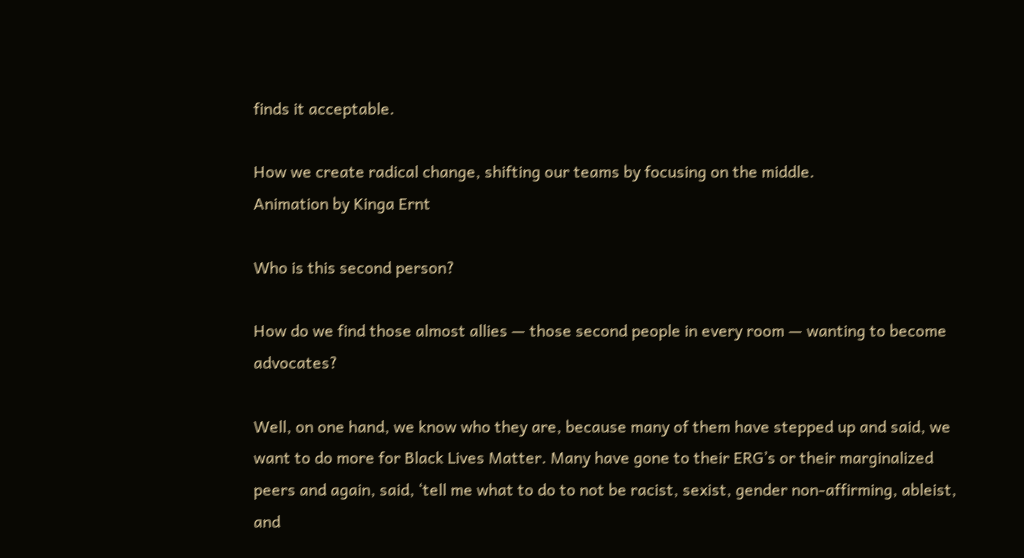finds it acceptable.

How we create radical change, shifting our teams by focusing on the middle.
Animation by Kinga Ernt

Who is this second person?

How do we find those almost allies — those second people in every room — wanting to become advocates?

Well, on one hand, we know who they are, because many of them have stepped up and said, we want to do more for Black Lives Matter. Many have gone to their ERG’s or their marginalized peers and again, said, ‘tell me what to do to not be racist, sexist, gender non-affirming, ableist, and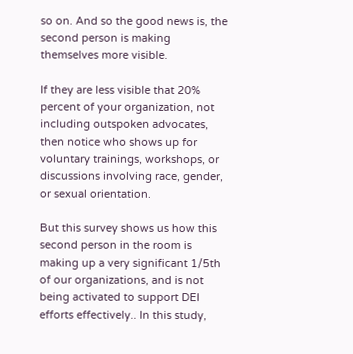so on. And so the good news is, the second person is making themselves more visible.

If they are less visible that 20% percent of your organization, not including outspoken advocates, then notice who shows up for voluntary trainings, workshops, or discussions involving race, gender, or sexual orientation.

But this survey shows us how this second person in the room is making up a very significant 1/5th of our organizations, and is not being activated to support DEI efforts effectively.. In this study,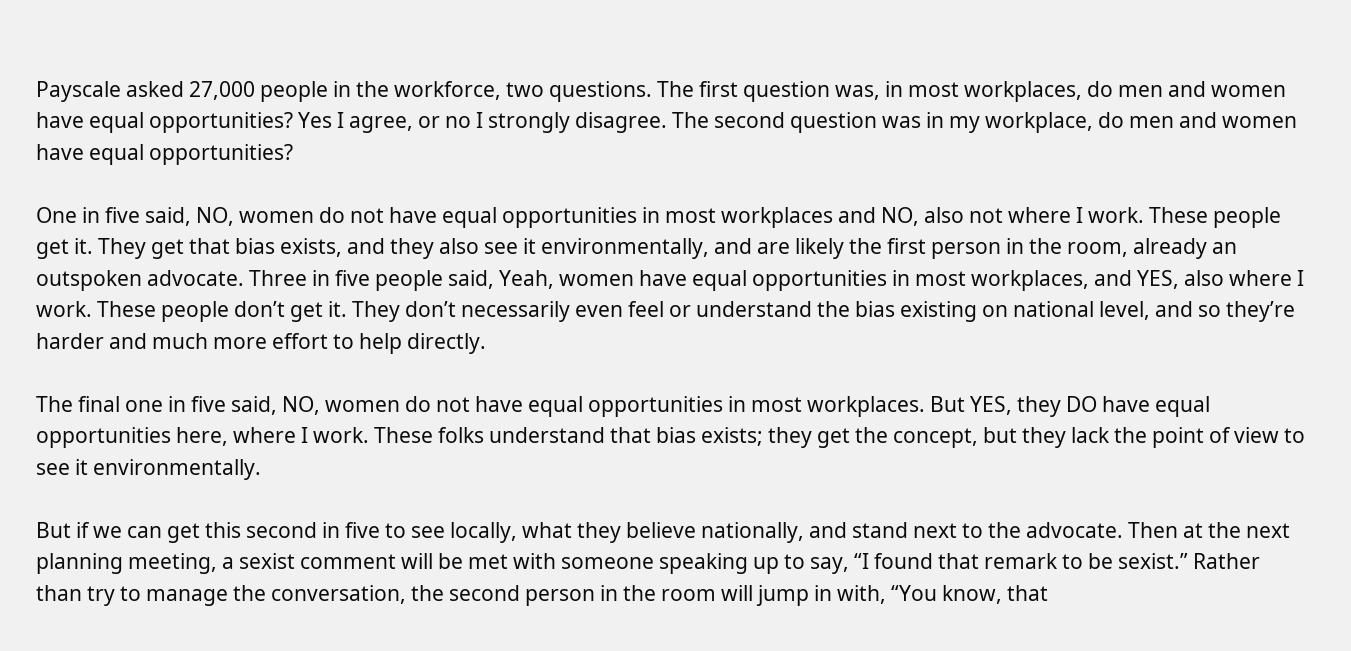Payscale asked 27,000 people in the workforce, two questions. The first question was, in most workplaces, do men and women have equal opportunities? Yes I agree, or no I strongly disagree. The second question was in my workplace, do men and women have equal opportunities?

One in five said, NO, women do not have equal opportunities in most workplaces and NO, also not where I work. These people get it. They get that bias exists, and they also see it environmentally, and are likely the first person in the room, already an outspoken advocate. Three in five people said, Yeah, women have equal opportunities in most workplaces, and YES, also where I work. These people don’t get it. They don’t necessarily even feel or understand the bias existing on national level, and so they’re harder and much more effort to help directly.

The final one in five said, NO, women do not have equal opportunities in most workplaces. But YES, they DO have equal opportunities here, where I work. These folks understand that bias exists; they get the concept, but they lack the point of view to see it environmentally.

But if we can get this second in five to see locally, what they believe nationally, and stand next to the advocate. Then at the next planning meeting, a sexist comment will be met with someone speaking up to say, “I found that remark to be sexist.” Rather than try to manage the conversation, the second person in the room will jump in with, “You know, that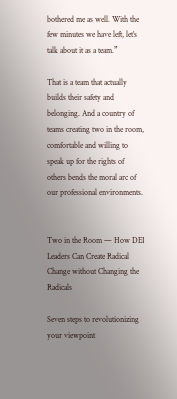bothered me as well. With the few minutes we have left, let’s talk about it as a team.”

That is a team that actually builds their safety and belonging. And a country of teams creating two in the room, comfortable and willing to speak up for the rights of others bends the moral arc of our professional environments.


Two in the Room — How DEI Leaders Can Create Radical Change without Changing the Radicals

Seven steps to revolutionizing your viewpoint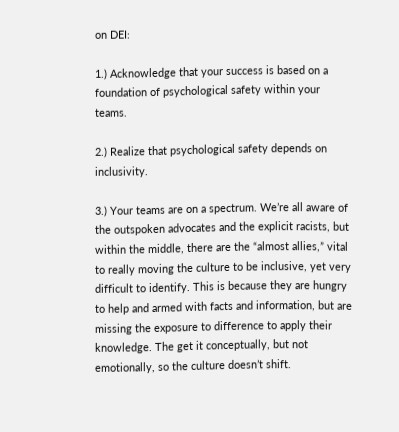on DEI:

1.) Acknowledge that your success is based on a foundation of psychological safety within your teams.

2.) Realize that psychological safety depends on inclusivity.

3.) Your teams are on a spectrum. We’re all aware of the outspoken advocates and the explicit racists, but within the middle, there are the “almost allies,” vital to really moving the culture to be inclusive, yet very difficult to identify. This is because they are hungry to help and armed with facts and information, but are missing the exposure to difference to apply their knowledge. The get it conceptually, but not emotionally, so the culture doesn’t shift.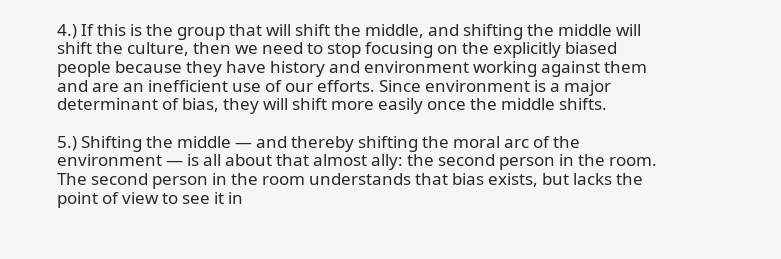4.) If this is the group that will shift the middle, and shifting the middle will shift the culture, then we need to stop focusing on the explicitly biased people because they have history and environment working against them and are an inefficient use of our efforts. Since environment is a major determinant of bias, they will shift more easily once the middle shifts.

5.) Shifting the middle — and thereby shifting the moral arc of the environment — is all about that almost ally: the second person in the room. The second person in the room understands that bias exists, but lacks the point of view to see it in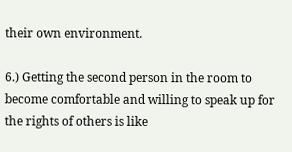their own environment.

6.) Getting the second person in the room to become comfortable and willing to speak up for the rights of others is like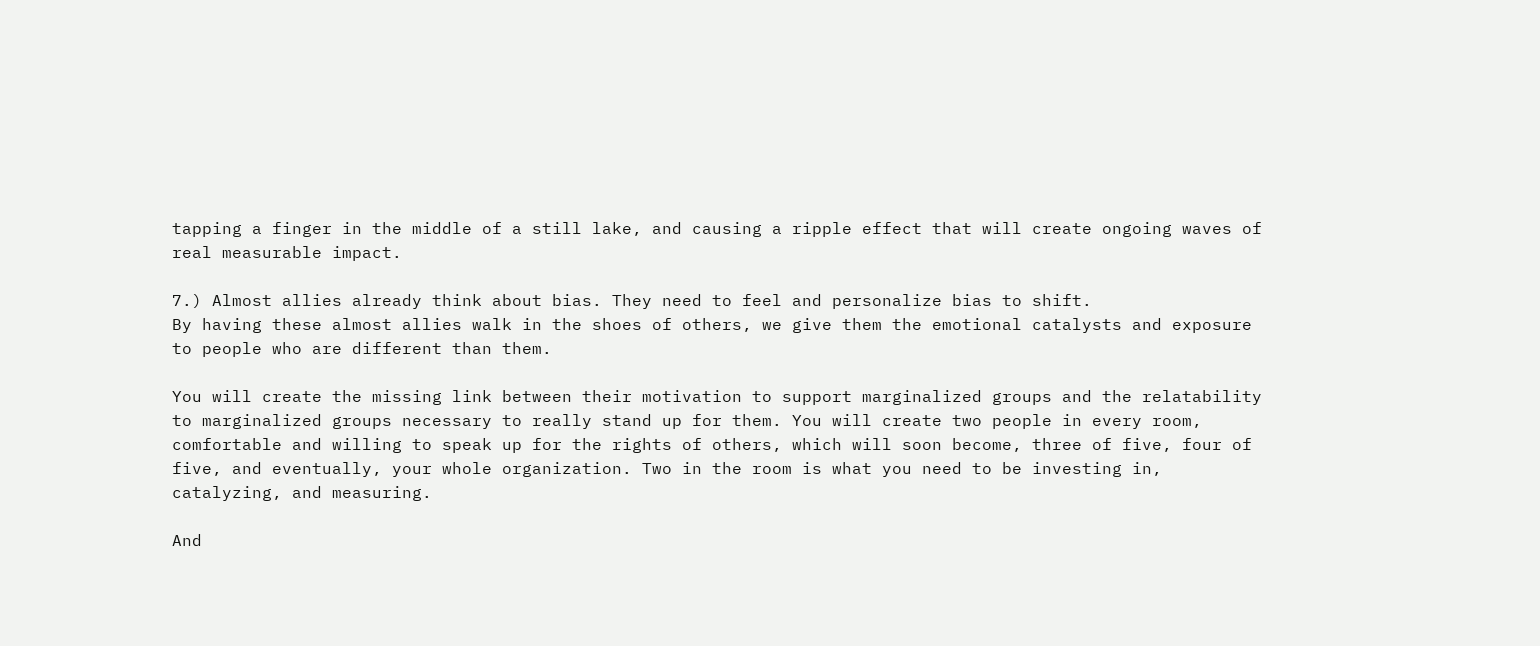tapping a finger in the middle of a still lake, and causing a ripple effect that will create ongoing waves of real measurable impact.

7.) Almost allies already think about bias. They need to feel and personalize bias to shift.
By having these almost allies walk in the shoes of others, we give them the emotional catalysts and exposure to people who are different than them.

You will create the missing link between their motivation to support marginalized groups and the relatability to marginalized groups necessary to really stand up for them. You will create two people in every room, comfortable and willing to speak up for the rights of others, which will soon become, three of five, four of five, and eventually, your whole organization. Two in the room is what you need to be investing in, catalyzing, and measuring.

And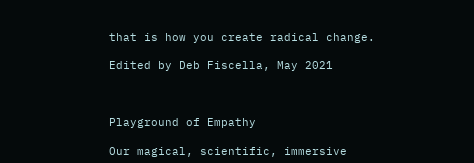that is how you create radical change.

Edited by Deb Fiscella, May 2021



Playground of Empathy

Our magical, scientific, immersive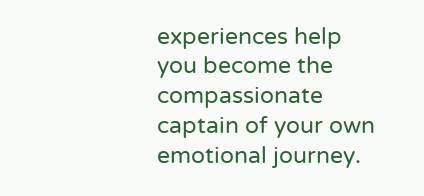experiences help you become the compassionate captain of your own emotional journey.